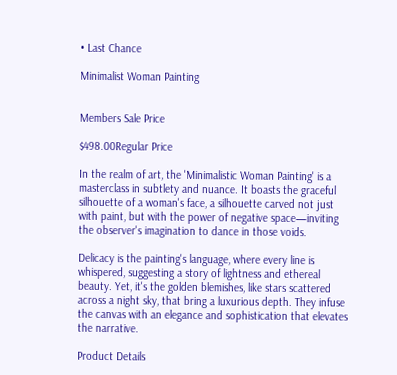• Last Chance

Minimalist Woman Painting


Members Sale Price

$498.00Regular Price

In the realm of art, the 'Minimalistic Woman Painting' is a masterclass in subtlety and nuance. It boasts the graceful silhouette of a woman's face, a silhouette carved not just with paint, but with the power of negative space—inviting the observer's imagination to dance in those voids.

Delicacy is the painting's language, where every line is whispered, suggesting a story of lightness and ethereal beauty. Yet, it's the golden blemishes, like stars scattered across a night sky, that bring a luxurious depth. They infuse the canvas with an elegance and sophistication that elevates the narrative.

Product Details